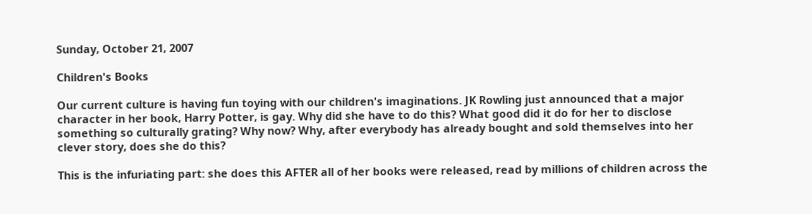Sunday, October 21, 2007

Children's Books

Our current culture is having fun toying with our children's imaginations. JK Rowling just announced that a major character in her book, Harry Potter, is gay. Why did she have to do this? What good did it do for her to disclose something so culturally grating? Why now? Why, after everybody has already bought and sold themselves into her clever story, does she do this?

This is the infuriating part: she does this AFTER all of her books were released, read by millions of children across the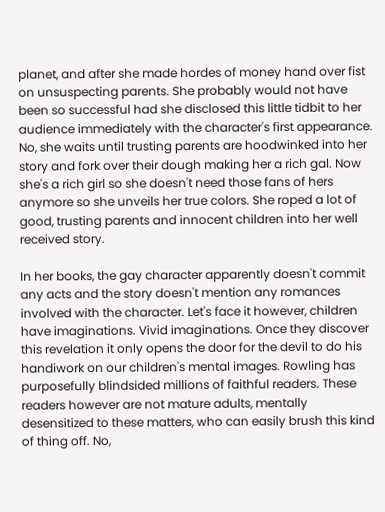planet, and after she made hordes of money hand over fist on unsuspecting parents. She probably would not have been so successful had she disclosed this little tidbit to her audience immediately with the character's first appearance. No, she waits until trusting parents are hoodwinked into her story and fork over their dough making her a rich gal. Now she's a rich girl so she doesn't need those fans of hers anymore so she unveils her true colors. She roped a lot of good, trusting parents and innocent children into her well received story.

In her books, the gay character apparently doesn't commit any acts and the story doesn't mention any romances involved with the character. Let's face it however, children have imaginations. Vivid imaginations. Once they discover this revelation it only opens the door for the devil to do his handiwork on our children's mental images. Rowling has purposefully blindsided millions of faithful readers. These readers however are not mature adults, mentally desensitized to these matters, who can easily brush this kind of thing off. No,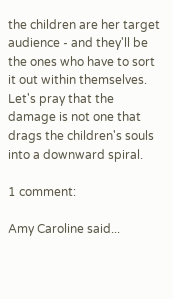the children are her target audience - and they'll be the ones who have to sort it out within themselves. Let's pray that the damage is not one that drags the children's souls into a downward spiral.

1 comment:

Amy Caroline said...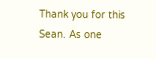Thank you for this Sean. As one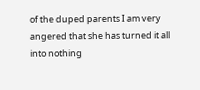of the duped parents I am very angered that she has turned it all into nothing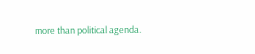more than political agenda.